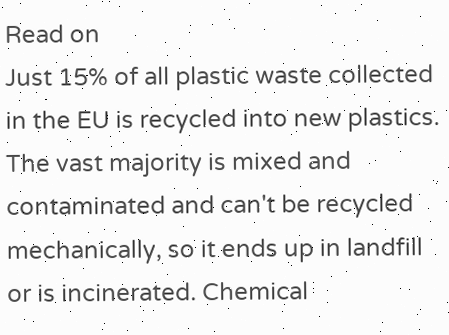Read on
Just 15% of all plastic waste collected in the EU is recycled into new plastics. The vast majority is mixed and contaminated and can't be recycled mechanically, so it ends up in landfill or is incinerated. Chemical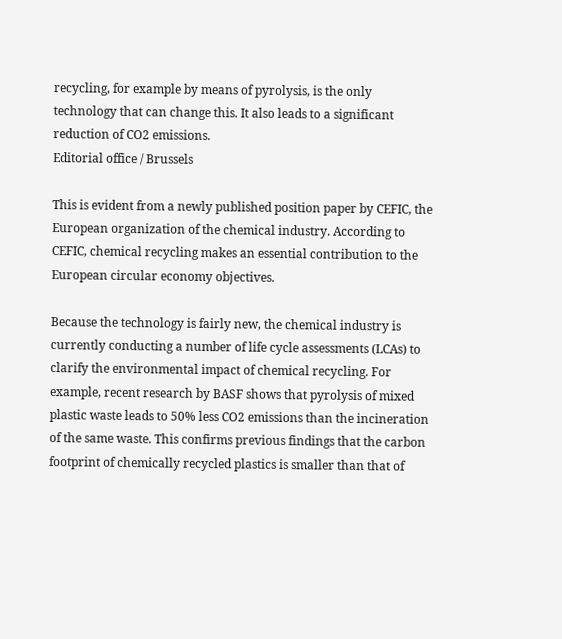recycling, for example by means of pyrolysis, is the only technology that can change this. It also leads to a significant reduction of CO2 emissions.
Editorial office / Brussels

This is evident from a newly published position paper by CEFIC, the European organization of the chemical industry. According to CEFIC, chemical recycling makes an essential contribution to the European circular economy objectives.

Because the technology is fairly new, the chemical industry is currently conducting a number of life cycle assessments (LCAs) to clarify the environmental impact of chemical recycling. For example, recent research by BASF shows that pyrolysis of mixed plastic waste leads to 50% less CO2 emissions than the incineration of the same waste. This confirms previous findings that the carbon footprint of chemically recycled plastics is smaller than that of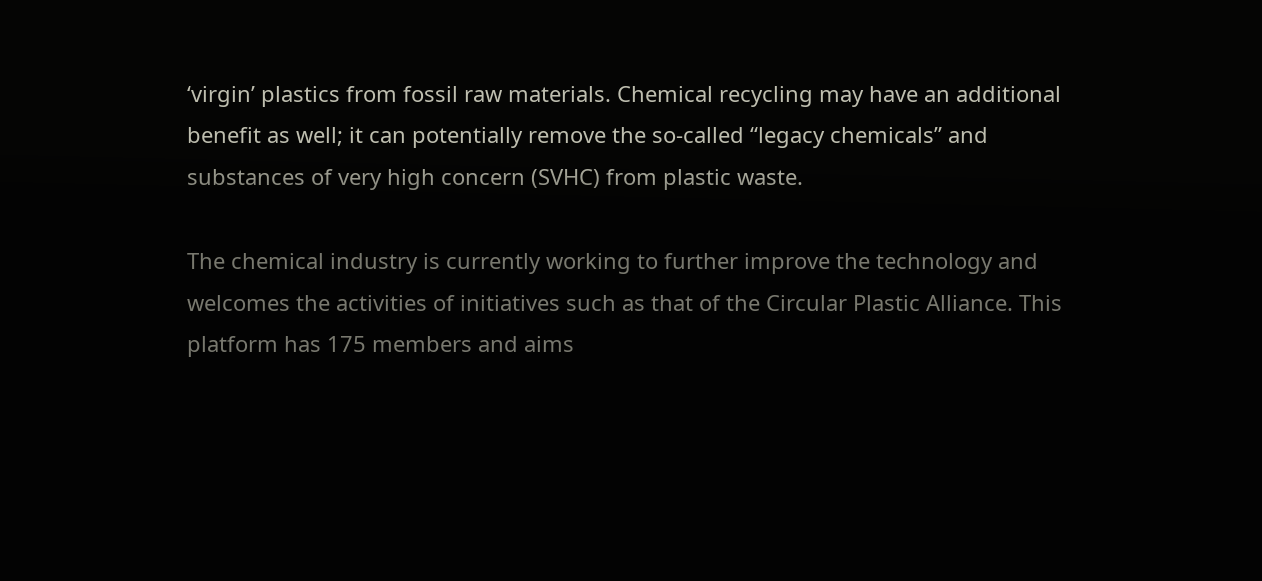‘virgin’ plastics from fossil raw materials. Chemical recycling may have an additional benefit as well; it can potentially remove the so-called “legacy chemicals” and substances of very high concern (SVHC) from plastic waste.

The chemical industry is currently working to further improve the technology and welcomes the activities of initiatives such as that of the Circular Plastic Alliance. This platform has 175 members and aims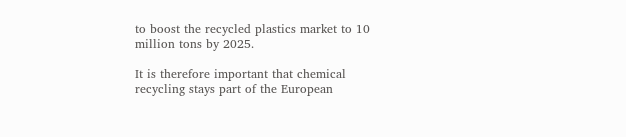to boost the recycled plastics market to 10 million tons by 2025.

It is therefore important that chemical recycling stays part of the European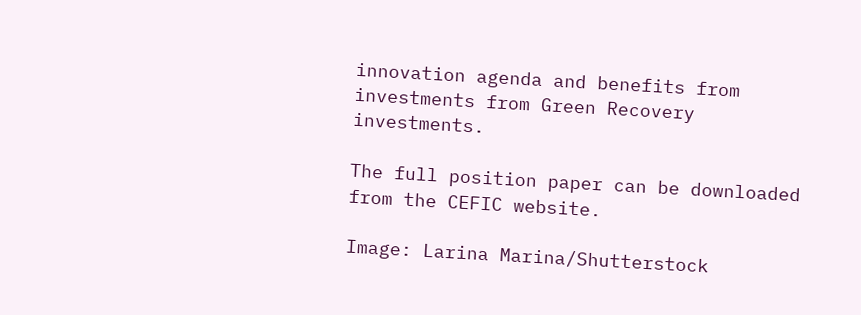innovation agenda and benefits from investments from Green Recovery investments.

The full position paper can be downloaded from the CEFIC website.

Image: Larina Marina/Shutterstock